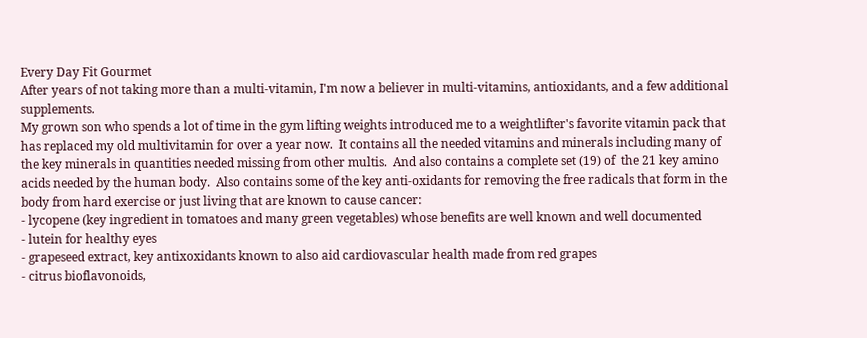Every Day Fit Gourmet
After years of not taking more than a multi-vitamin, I'm now a believer in multi-vitamins, antioxidants, and a few additional supplements.
My grown son who spends a lot of time in the gym lifting weights introduced me to a weightlifter's favorite vitamin pack that has replaced my old multivitamin for over a year now.  It contains all the needed vitamins and minerals including many of the key minerals in quantities needed missing from other multis.  And also contains a complete set (19) of  the 21 key amino acids needed by the human body.  Also contains some of the key anti-oxidants for removing the free radicals that form in the body from hard exercise or just living that are known to cause cancer:
- lycopene (key ingredient in tomatoes and many green vegetables) whose benefits are well known and well documented
- lutein for healthy eyes
- grapeseed extract, key antixoxidants known to also aid cardiovascular health made from red grapes
- citrus bioflavonoids,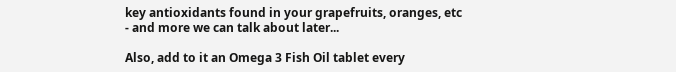key antioxidants found in your grapefruits, oranges, etc
- and more we can talk about later...

Also, add to it an Omega 3 Fish Oil tablet every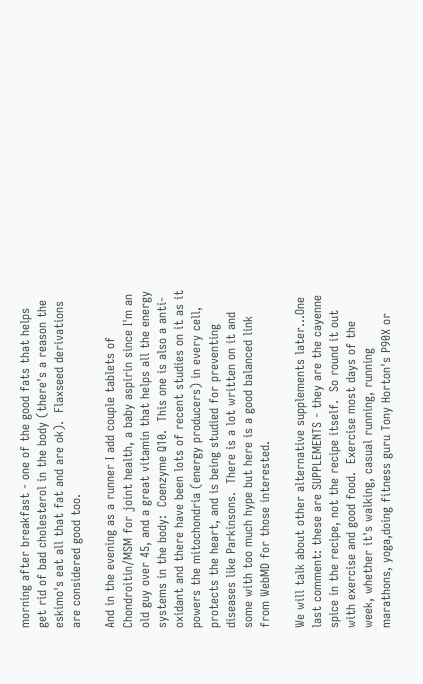morning after breakfast - one of the good fats that helps get rid of bad cholesterol in the body (there's a reason the eskimo's eat all that fat and are ok).  Flaxseed derivations are considered good too.

And in the evening as a runner I add couple tablets of Chondroitin/MSM for joint health, a baby aspirin since I'm an old guy over 45, and a great vitamin that helps all the energy systems in the body:  Coenzyme Q10.  This one is also a anti-oxidant and there have been lots of recent studies on it as it powers the mitochondria (energy producers) in every cell, protects the heart, and is being studied for preventing diseases like Parkinsons.  There is a lot written on it and some with too much hype but here is a good balanced link from WebMD for those interested.

We will talk about other alternative supplements later...One last comment: these are SUPPLEMENTS - they are the cayenne spice in the recipe, not the recipe itself.  So round it out with exercise and good food.  Exercise most days of the week, whether it's walking, casual running, running marathons, yoga,doing fitness guru Tony Horton's P90X or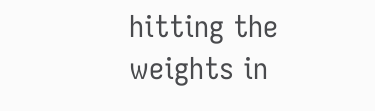hitting the weights in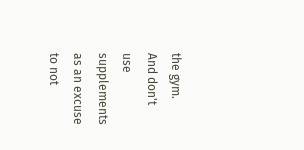the gym.  And don't use supplements as an excuse to not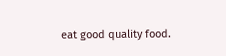eat good quality food.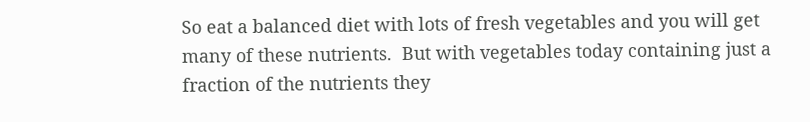So eat a balanced diet with lots of fresh vegetables and you will get many of these nutrients.  But with vegetables today containing just a fraction of the nutrients they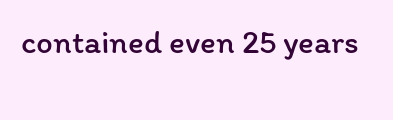contained even 25 years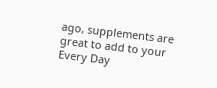ago, supplements are great to add to your Every Day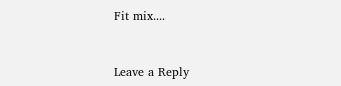Fit mix....


Leave a Reply